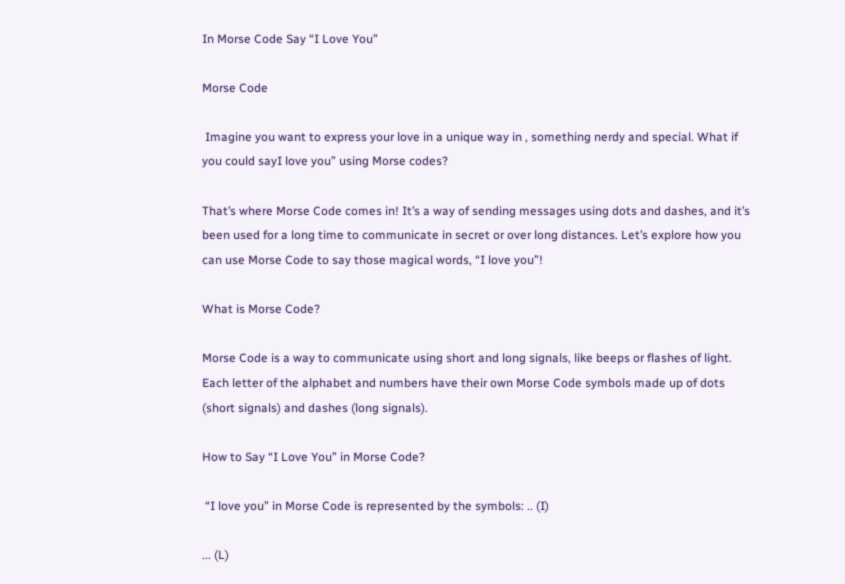In Morse Code Say “I Love You”

Morse Code

 Imagine you want to express your love in a unique way in , something nerdy and special. What if you could sayI love you” using Morse codes?

That’s where Morse Code comes in! It’s a way of sending messages using dots and dashes, and it’s been used for a long time to communicate in secret or over long distances. Let’s explore how you can use Morse Code to say those magical words, “I love you”!

What is Morse Code?

Morse Code is a way to communicate using short and long signals, like beeps or flashes of light. Each letter of the alphabet and numbers have their own Morse Code symbols made up of dots (short signals) and dashes (long signals).

How to Say “I Love You” in Morse Code?

 “I love you” in Morse Code is represented by the symbols: .. (I)

... (L)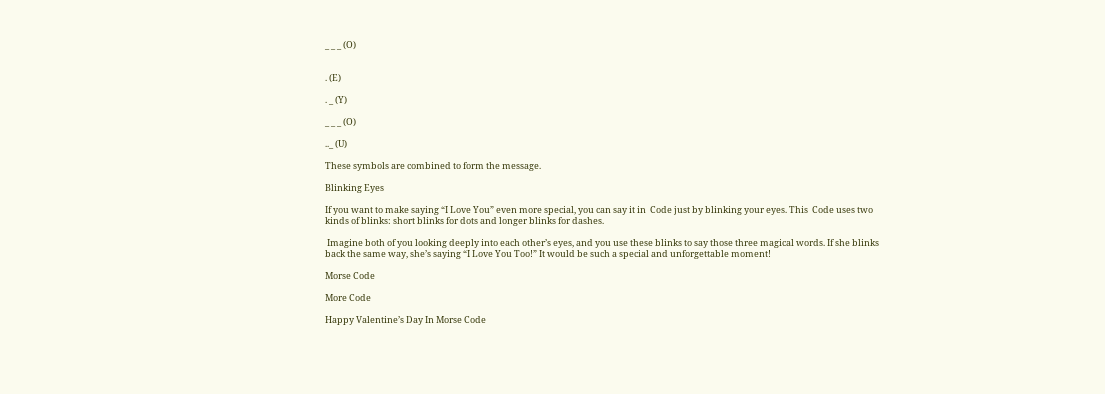_ _ _ (O)


. (E)

. _ (Y)

_ _ _ (O)

.._ (U)

These symbols are combined to form the message.

Blinking Eyes

If you want to make saying “I Love You” even more special, you can say it in  Code just by blinking your eyes. This  Code uses two kinds of blinks: short blinks for dots and longer blinks for dashes.

 Imagine both of you looking deeply into each other’s eyes, and you use these blinks to say those three magical words. If she blinks back the same way, she’s saying “I Love You Too!” It would be such a special and unforgettable moment!

Morse Code

More Code

Happy Valentine’s Day In Morse Code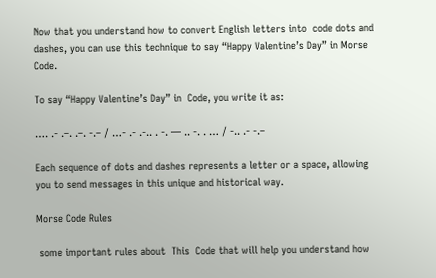Now that you understand how to convert English letters into  code dots and dashes, you can use this technique to say “Happy Valentine’s Day” in Morse Code.

To say “Happy Valentine’s Day” in  Code, you write it as:

…. .- .–. .–. -.– / …- .- .-.. . -. — .. -. . … / -.. .- -.–

Each sequence of dots and dashes represents a letter or a space, allowing you to send messages in this unique and historical way.

Morse Code Rules

 some important rules about  This  Code that will help you understand how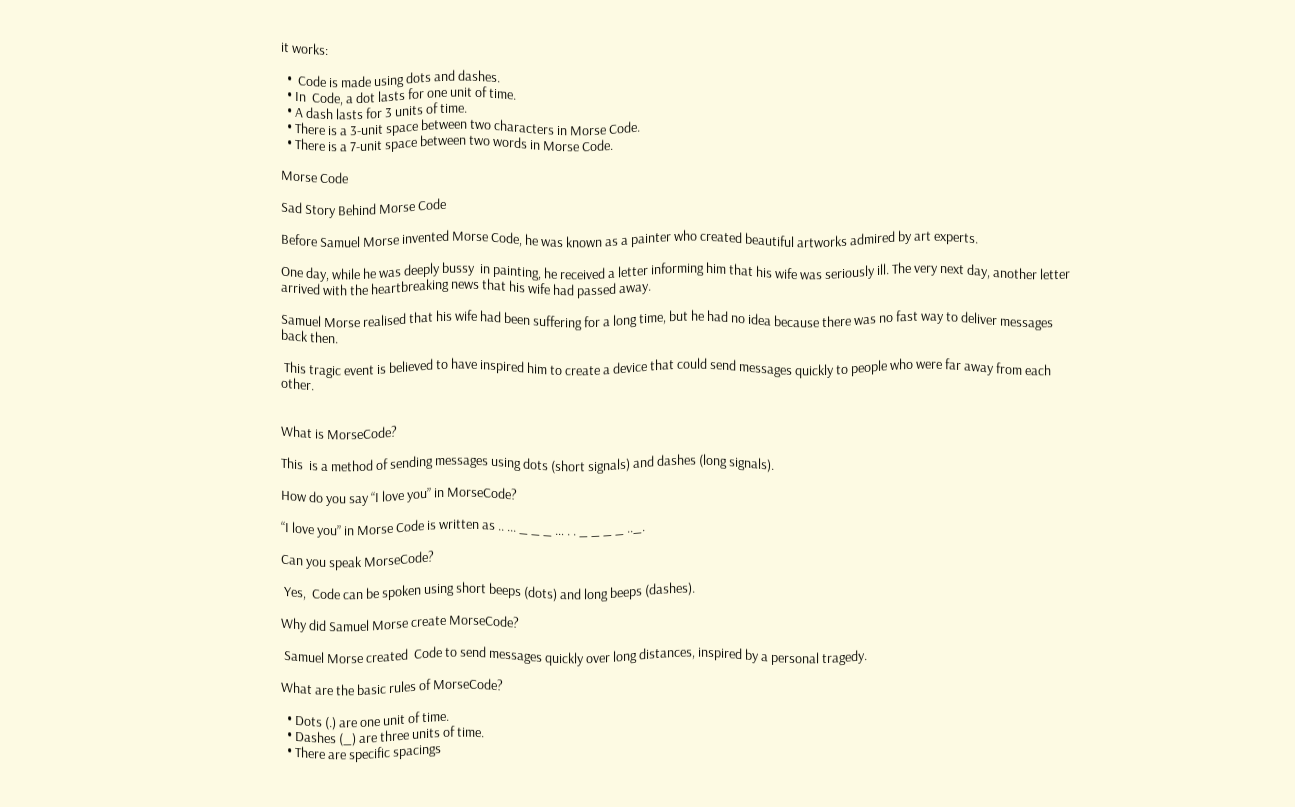it works:

  •  Code is made using dots and dashes.
  • In  Code, a dot lasts for one unit of time.
  • A dash lasts for 3 units of time.
  • There is a 3-unit space between two characters in Morse Code.
  • There is a 7-unit space between two words in Morse Code.

Morse Code

Sad Story Behind Morse Code

Before Samuel Morse invented Morse Code, he was known as a painter who created beautiful artworks admired by art experts.

One day, while he was deeply bussy  in painting, he received a letter informing him that his wife was seriously ill. The very next day, another letter arrived with the heartbreaking news that his wife had passed away.

Samuel Morse realised that his wife had been suffering for a long time, but he had no idea because there was no fast way to deliver messages back then.

 This tragic event is believed to have inspired him to create a device that could send messages quickly to people who were far away from each other.


What is MorseCode?

This  is a method of sending messages using dots (short signals) and dashes (long signals).

How do you say “I love you” in MorseCode?

“I love you” in Morse Code is written as .. ... _ _ _ … . . _ _ _ _ .._.

Can you speak MorseCode?

 Yes,  Code can be spoken using short beeps (dots) and long beeps (dashes).

Why did Samuel Morse create MorseCode?

 Samuel Morse created  Code to send messages quickly over long distances, inspired by a personal tragedy.

What are the basic rules of MorseCode?

  • Dots (.) are one unit of time.
  • Dashes (_) are three units of time.
  • There are specific spacings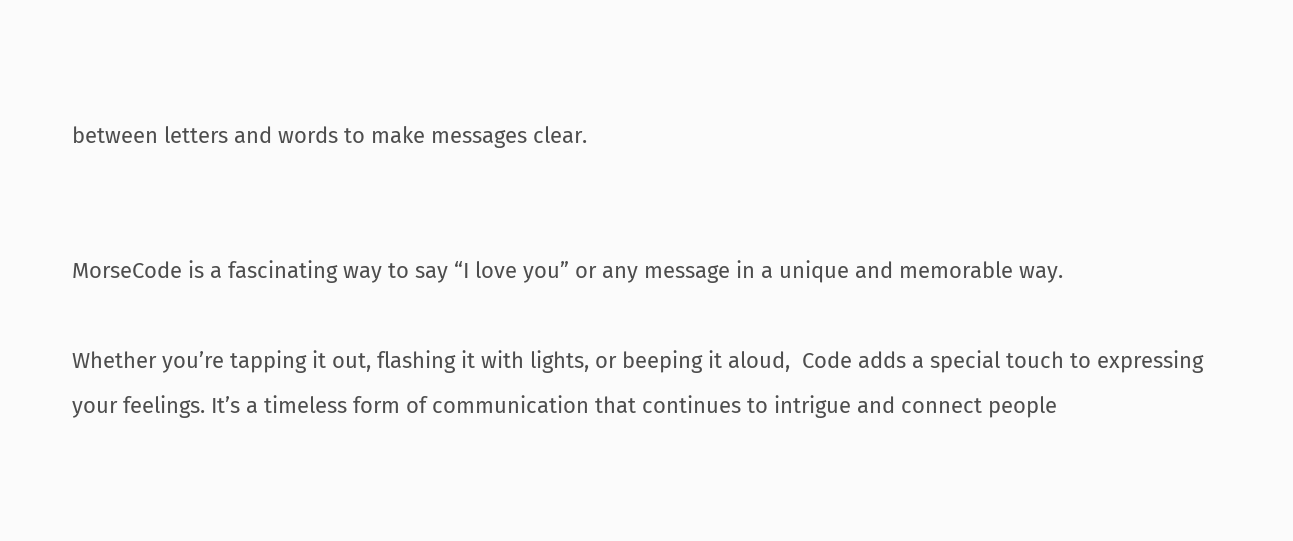between letters and words to make messages clear.


MorseCode is a fascinating way to say “I love you” or any message in a unique and memorable way.

Whether you’re tapping it out, flashing it with lights, or beeping it aloud,  Code adds a special touch to expressing your feelings. It’s a timeless form of communication that continues to intrigue and connect people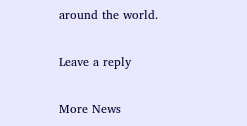around the world.

Leave a reply

More News